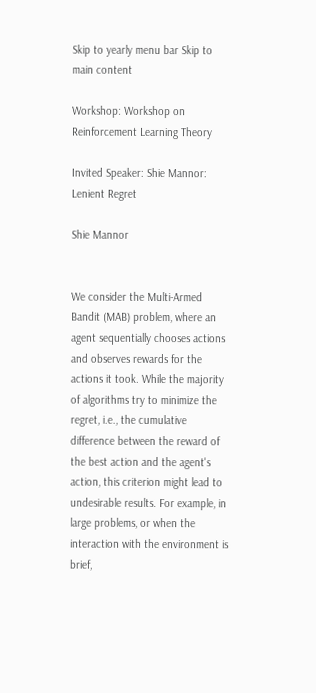Skip to yearly menu bar Skip to main content

Workshop: Workshop on Reinforcement Learning Theory

Invited Speaker: Shie Mannor: Lenient Regret

Shie Mannor


We consider the Multi-Armed Bandit (MAB) problem, where an agent sequentially chooses actions and observes rewards for the actions it took. While the majority of algorithms try to minimize the regret, i.e., the cumulative difference between the reward of the best action and the agent's action, this criterion might lead to undesirable results. For example, in large problems, or when the interaction with the environment is brief,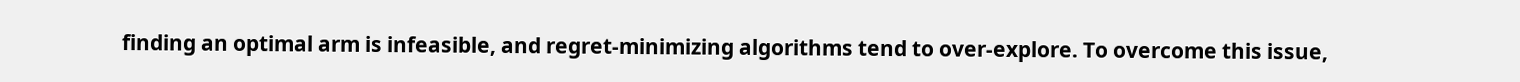finding an optimal arm is infeasible, and regret-minimizing algorithms tend to over-explore. To overcome this issue,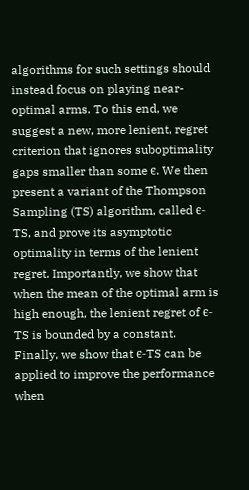algorithms for such settings should instead focus on playing near-optimal arms. To this end, we suggest a new, more lenient, regret criterion that ignores suboptimality gaps smaller than some ϵ. We then present a variant of the Thompson Sampling (TS) algorithm, called ϵ-TS, and prove its asymptotic optimality in terms of the lenient regret. Importantly, we show that when the mean of the optimal arm is high enough, the lenient regret of ϵ-TS is bounded by a constant. Finally, we show that ϵ-TS can be applied to improve the performance when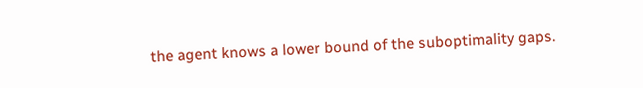the agent knows a lower bound of the suboptimality gaps.